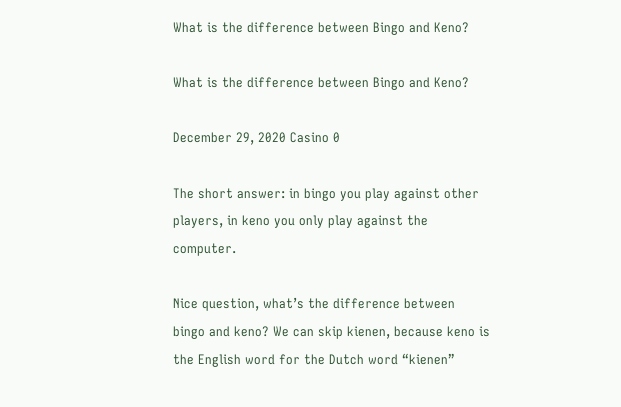What is the difference between Bingo and Keno?

What is the difference between Bingo and Keno?

December 29, 2020 Casino 0

The short answer: in bingo you play against other players, in keno you only play against the computer.

Nice question, what’s the difference between bingo and keno? We can skip kienen, because keno is the English word for the Dutch word “kienen”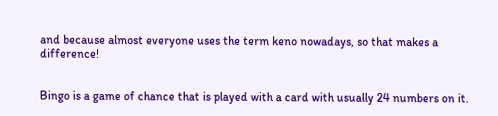and because almost everyone uses the term keno nowadays, so that makes a difference!


Bingo is a game of chance that is played with a card with usually 24 numbers on it.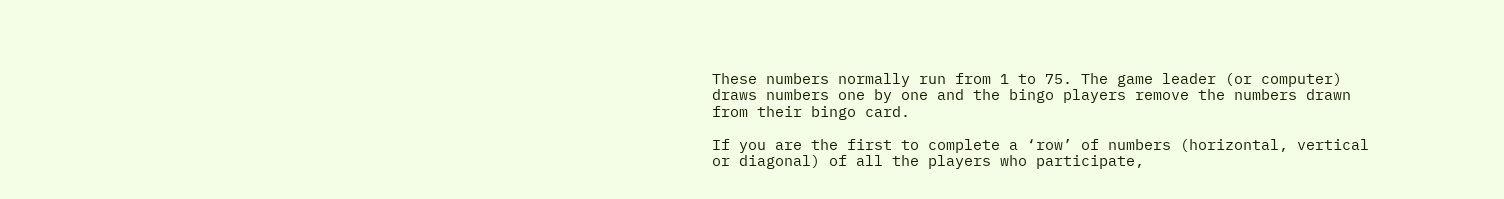These numbers normally run from 1 to 75. The game leader (or computer) draws numbers one by one and the bingo players remove the numbers drawn from their bingo card.

If you are the first to complete a ‘row’ of numbers (horizontal, vertical or diagonal) of all the players who participate,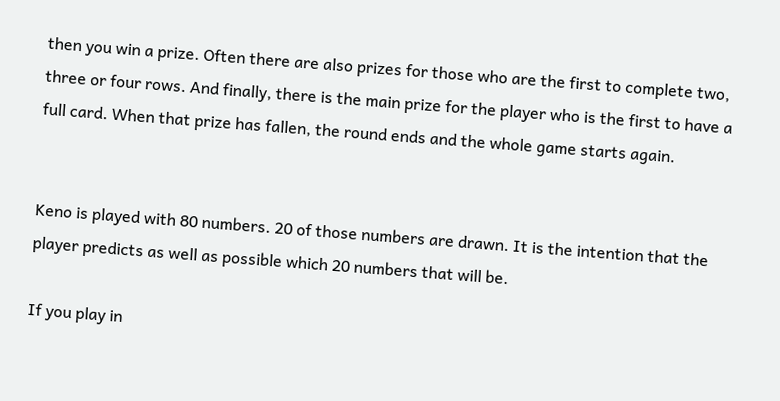then you win a prize. Often there are also prizes for those who are the first to complete two, three or four rows. And finally, there is the main prize for the player who is the first to have a full card. When that prize has fallen, the round ends and the whole game starts again.


Keno is played with 80 numbers. 20 of those numbers are drawn. It is the intention that the player predicts as well as possible which 20 numbers that will be.

If you play in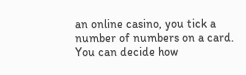an online casino, you tick a number of numbers on a card. You can decide how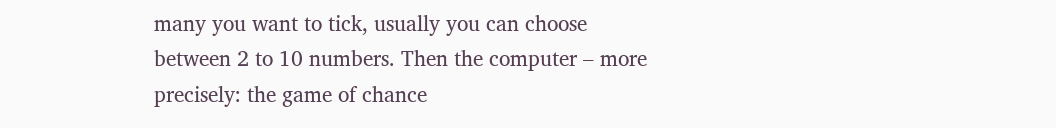many you want to tick, usually you can choose between 2 to 10 numbers. Then the computer – more precisely: the game of chance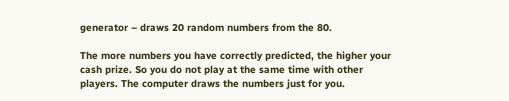generator – draws 20 random numbers from the 80.

The more numbers you have correctly predicted, the higher your cash prize. So you do not play at the same time with other players. The computer draws the numbers just for you.